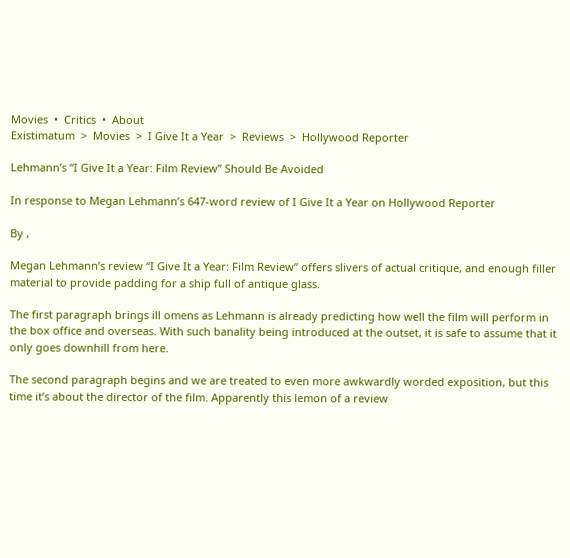Movies  •  Critics  •  About
Existimatum  >  Movies  >  I Give It a Year  >  Reviews  >  Hollywood Reporter

Lehmann’s “I Give It a Year: Film Review” Should Be Avoided

In response to Megan Lehmann’s 647‑word review of I Give It a Year on Hollywood Reporter

By ,

Megan Lehmann’s review “I Give It a Year: Film Review” offers slivers of actual critique, and enough filler material to provide padding for a ship full of antique glass.

The first paragraph brings ill omens as Lehmann is already predicting how well the film will perform in the box office and overseas. With such banality being introduced at the outset, it is safe to assume that it only goes downhill from here.

The second paragraph begins and we are treated to even more awkwardly worded exposition, but this time it’s about the director of the film. Apparently this lemon of a review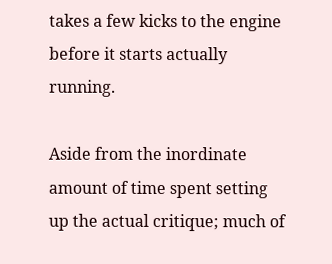takes a few kicks to the engine before it starts actually running.

Aside from the inordinate amount of time spent setting up the actual critique; much of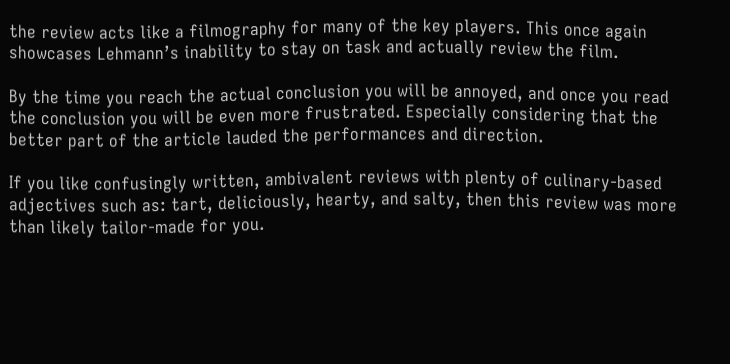the review acts like a filmography for many of the key players. This once again showcases Lehmann’s inability to stay on task and actually review the film.

By the time you reach the actual conclusion you will be annoyed, and once you read the conclusion you will be even more frustrated. Especially considering that the better part of the article lauded the performances and direction.

If you like confusingly written, ambivalent reviews with plenty of culinary-based adjectives such as: tart, deliciously, hearty, and salty, then this review was more than likely tailor-made for you.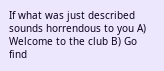If what was just described sounds horrendous to you A) Welcome to the club B) Go find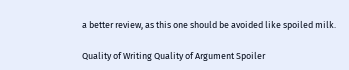a better review, as this one should be avoided like spoiled milk.

Quality of Writing Quality of Argument Spoiler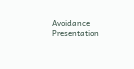Avoidance Presentation